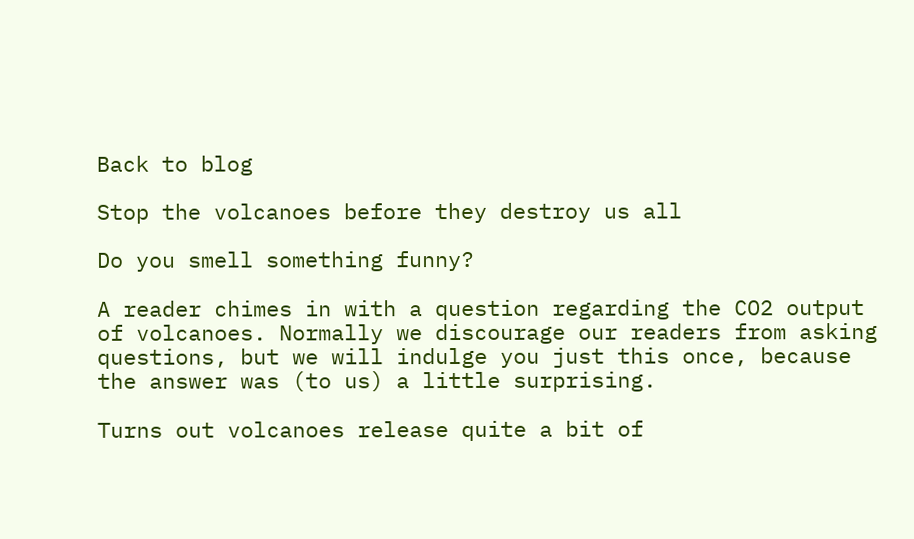Back to blog

Stop the volcanoes before they destroy us all

Do you smell something funny?

A reader chimes in with a question regarding the CO2 output of volcanoes. Normally we discourage our readers from asking questions, but we will indulge you just this once, because the answer was (to us) a little surprising.

Turns out volcanoes release quite a bit of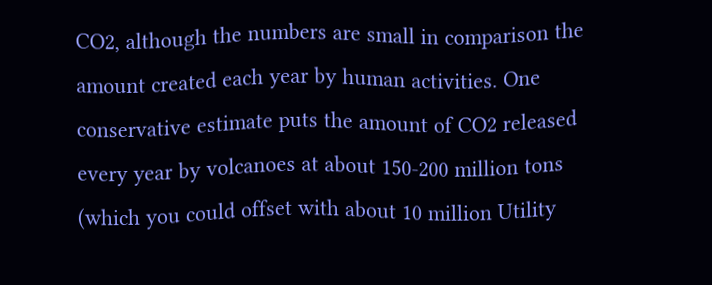CO2, although the numbers are small in comparison the amount created each year by human activities. One conservative estimate puts the amount of CO2 released every year by volcanoes at about 150-200 million tons (which you could offset with about 10 million Utility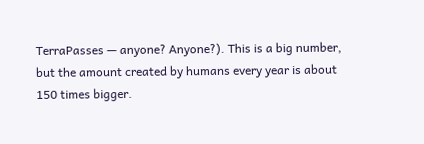TerraPasses — anyone? Anyone?). This is a big number, but the amount created by humans every year is about 150 times bigger.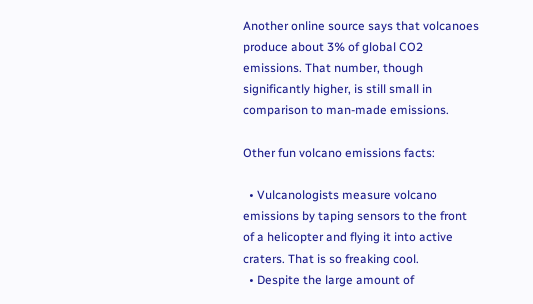Another online source says that volcanoes produce about 3% of global CO2 emissions. That number, though significantly higher, is still small in comparison to man-made emissions.

Other fun volcano emissions facts:

  • Vulcanologists measure volcano emissions by taping sensors to the front of a helicopter and flying it into active craters. That is so freaking cool.
  • Despite the large amount of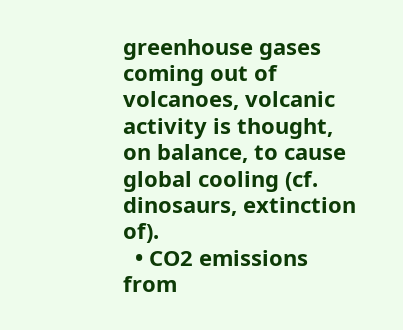greenhouse gases coming out of volcanoes, volcanic activity is thought, on balance, to cause global cooling (cf. dinosaurs, extinction of).
  • CO2 emissions from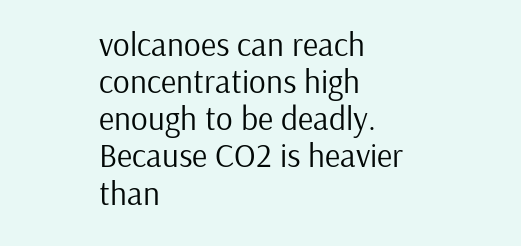volcanoes can reach concentrations high enough to be deadly. Because CO2 is heavier than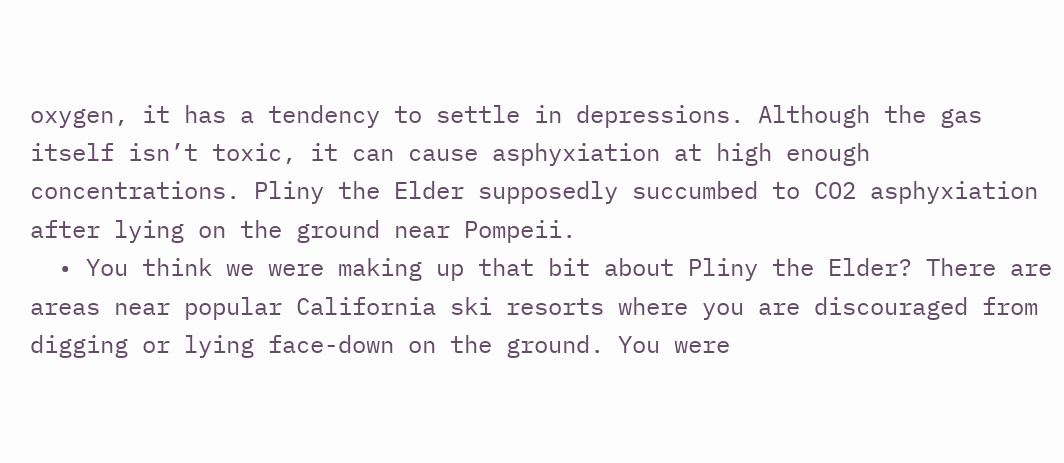oxygen, it has a tendency to settle in depressions. Although the gas itself isn’t toxic, it can cause asphyxiation at high enough concentrations. Pliny the Elder supposedly succumbed to CO2 asphyxiation after lying on the ground near Pompeii.
  • You think we were making up that bit about Pliny the Elder? There are areas near popular California ski resorts where you are discouraged from digging or lying face-down on the ground. You were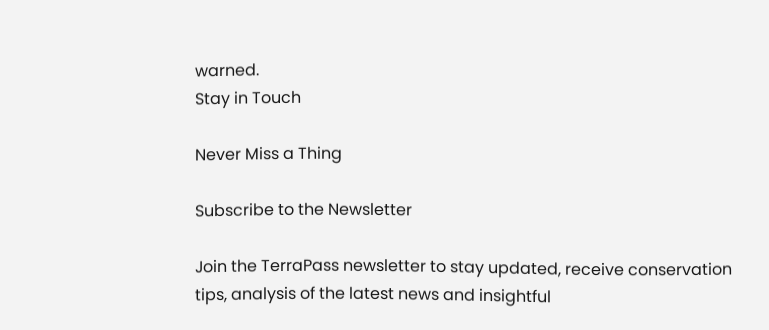warned.
Stay in Touch

Never Miss a Thing

Subscribe to the Newsletter

Join the TerraPass newsletter to stay updated, receive conservation tips, analysis of the latest news and insightful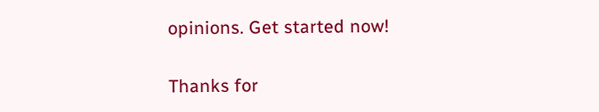opinions. Get started now!

Thanks for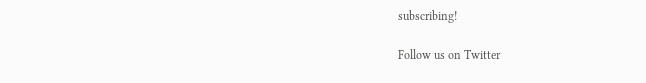subscribing!

Follow us on Twitter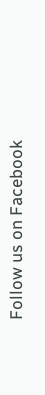Follow us on Facebook